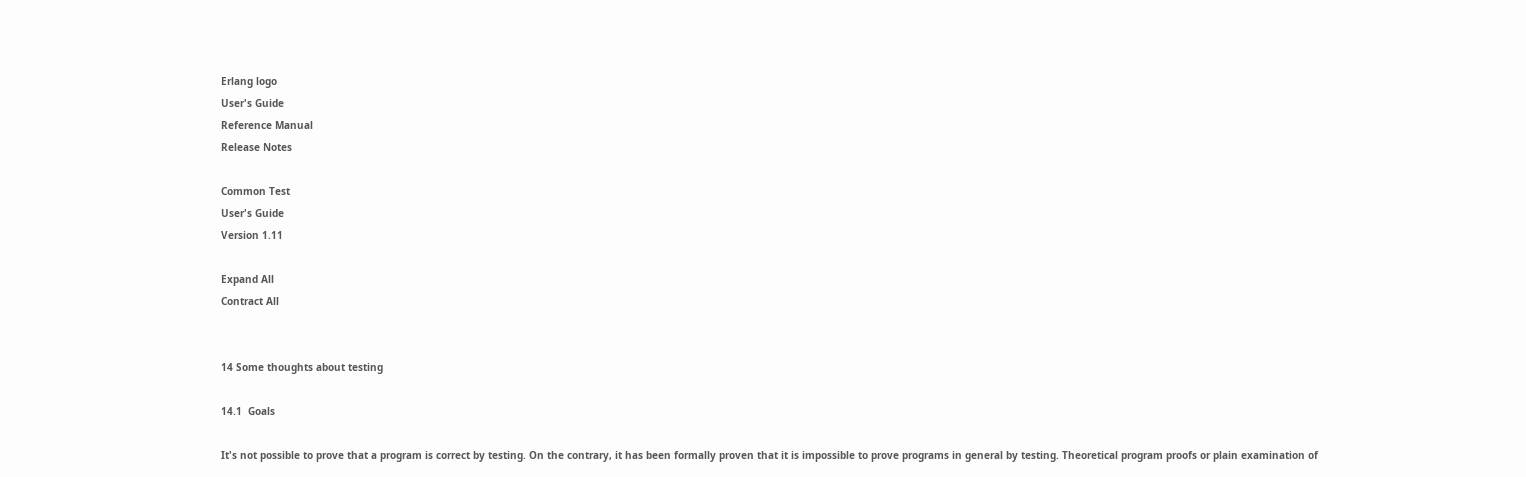Erlang logo
User's Guide
Reference Manual
Release Notes

Common Test
User's Guide
Version 1.11

Expand All
Contract All


14 Some thoughts about testing

14.1  Goals

It's not possible to prove that a program is correct by testing. On the contrary, it has been formally proven that it is impossible to prove programs in general by testing. Theoretical program proofs or plain examination of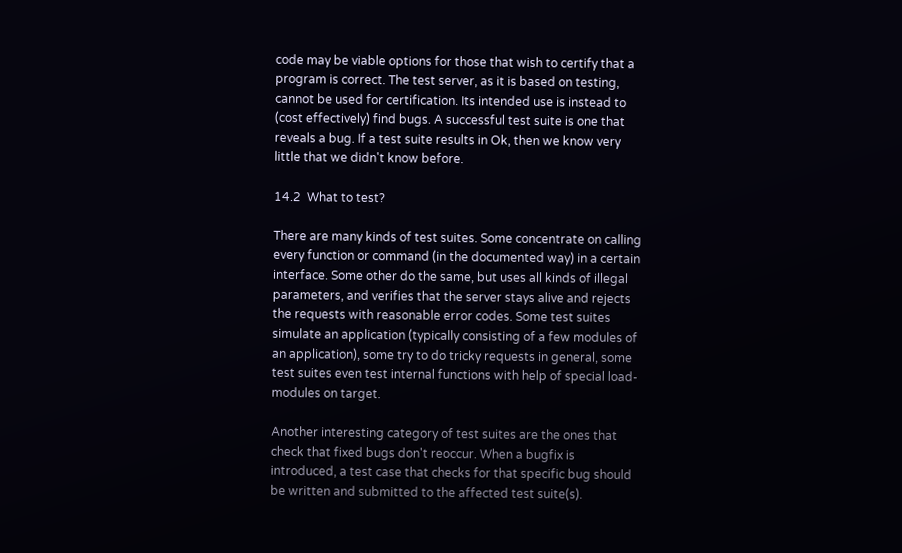code may be viable options for those that wish to certify that a program is correct. The test server, as it is based on testing, cannot be used for certification. Its intended use is instead to (cost effectively) find bugs. A successful test suite is one that reveals a bug. If a test suite results in Ok, then we know very little that we didn't know before.

14.2  What to test?

There are many kinds of test suites. Some concentrate on calling every function or command (in the documented way) in a certain interface. Some other do the same, but uses all kinds of illegal parameters, and verifies that the server stays alive and rejects the requests with reasonable error codes. Some test suites simulate an application (typically consisting of a few modules of an application), some try to do tricky requests in general, some test suites even test internal functions with help of special load-modules on target.

Another interesting category of test suites are the ones that check that fixed bugs don't reoccur. When a bugfix is introduced, a test case that checks for that specific bug should be written and submitted to the affected test suite(s).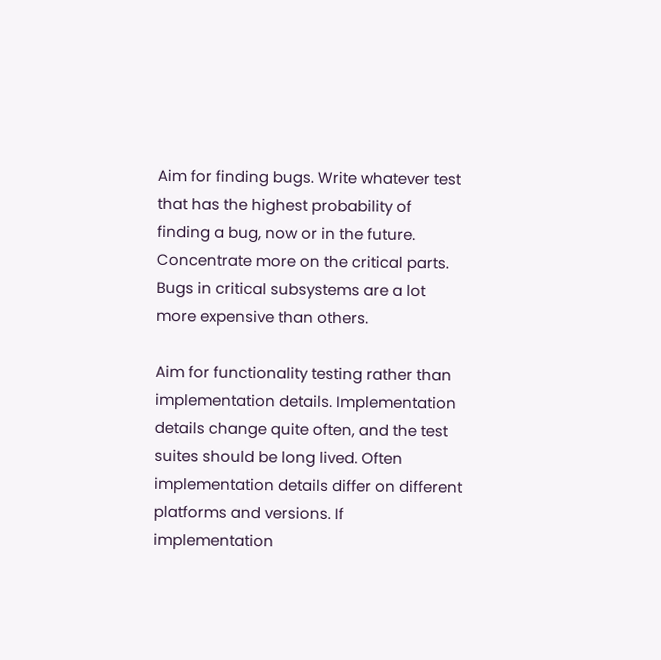Aim for finding bugs. Write whatever test that has the highest probability of finding a bug, now or in the future. Concentrate more on the critical parts. Bugs in critical subsystems are a lot more expensive than others.

Aim for functionality testing rather than implementation details. Implementation details change quite often, and the test suites should be long lived. Often implementation details differ on different platforms and versions. If implementation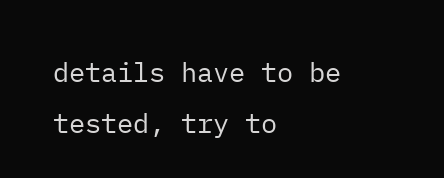details have to be tested, try to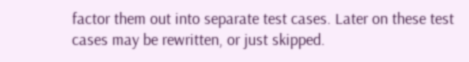factor them out into separate test cases. Later on these test cases may be rewritten, or just skipped.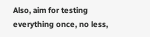Also, aim for testing everything once, no less,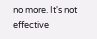no more. It's not effective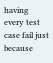having every test case fail just because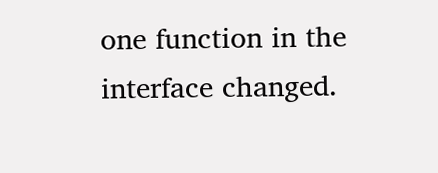one function in the interface changed.